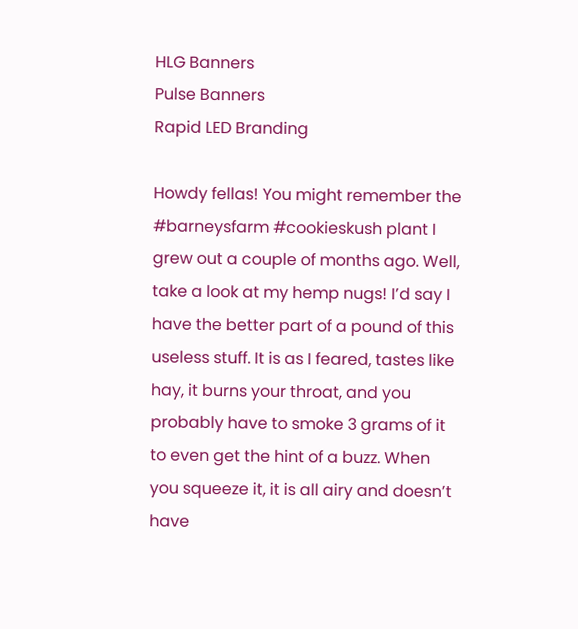HLG Banners
Pulse Banners
Rapid LED Branding

Howdy fellas! You might remember the #barneysfarm #cookieskush plant I grew out a couple of months ago. Well, take a look at my hemp nugs! I’d say I have the better part of a pound of this useless stuff. It is as I feared, tastes like hay, it burns your throat, and you probably have to smoke 3 grams of it to even get the hint of a buzz. When you squeeze it, it is all airy and doesn’t have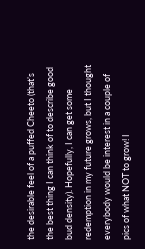the desirable feel of a puffed Cheeto (that’s the best thing I can think of to describe good bud density). Hopefully, I can get some redemption in my future grows, but I thought everybody would be interest in a couple of pics of what NOT to grow! I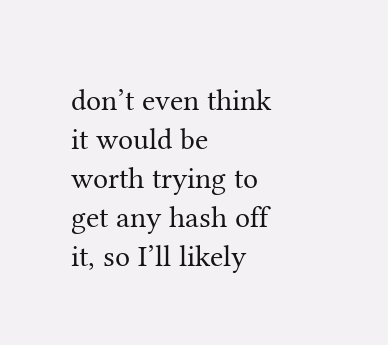don’t even think it would be worth trying to get any hash off it, so I’ll likely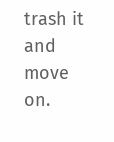trash it and move on.